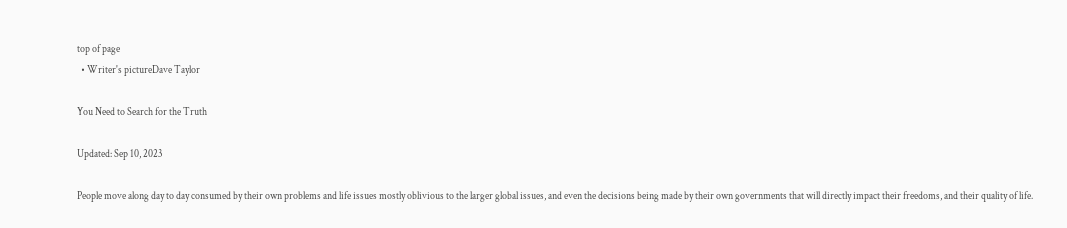top of page
  • Writer's pictureDave Taylor

You Need to Search for the Truth

Updated: Sep 10, 2023

People move along day to day consumed by their own problems and life issues mostly oblivious to the larger global issues, and even the decisions being made by their own governments that will directly impact their freedoms, and their quality of life.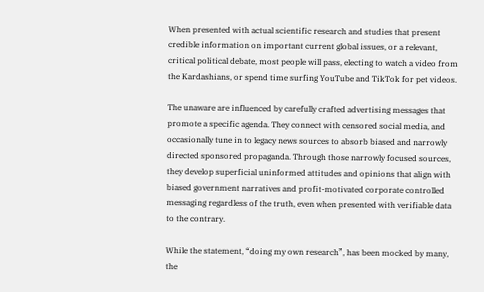When presented with actual scientific research and studies that present credible information on important current global issues, or a relevant, critical political debate, most people will pass, electing to watch a video from the Kardashians, or spend time surfing YouTube and TikTok for pet videos.

The unaware are influenced by carefully crafted advertising messages that promote a specific agenda. They connect with censored social media, and occasionally tune in to legacy news sources to absorb biased and narrowly directed sponsored propaganda. Through those narrowly focused sources, they develop superficial uninformed attitudes and opinions that align with biased government narratives and profit-motivated corporate controlled messaging regardless of the truth, even when presented with verifiable data to the contrary.

While the statement, “doing my own research”, has been mocked by many, the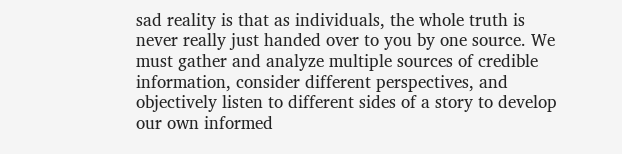sad reality is that as individuals, the whole truth is never really just handed over to you by one source. We must gather and analyze multiple sources of credible information, consider different perspectives, and objectively listen to different sides of a story to develop our own informed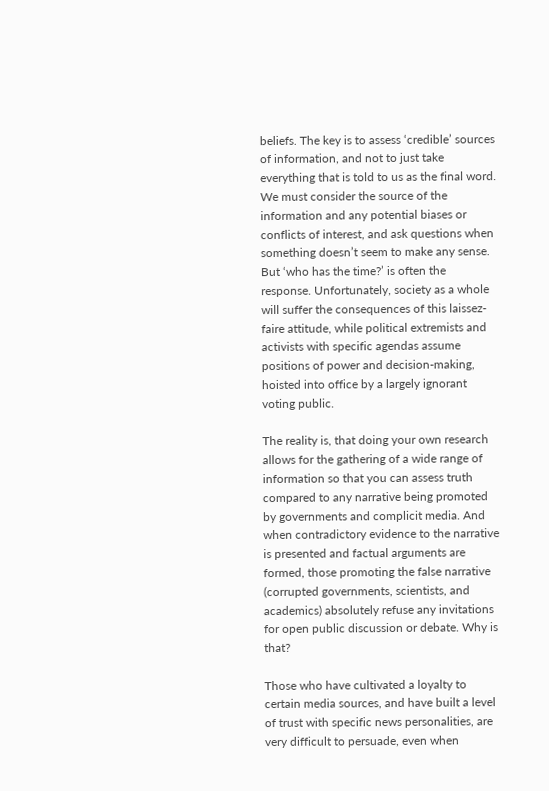beliefs. The key is to assess ‘credible’ sources of information, and not to just take everything that is told to us as the final word. We must consider the source of the information and any potential biases or conflicts of interest, and ask questions when something doesn’t seem to make any sense. But ‘who has the time?’ is often the response. Unfortunately, society as a whole will suffer the consequences of this laissez-faire attitude, while political extremists and activists with specific agendas assume positions of power and decision-making, hoisted into office by a largely ignorant voting public.

The reality is, that doing your own research allows for the gathering of a wide range of information so that you can assess truth compared to any narrative being promoted by governments and complicit media. And when contradictory evidence to the narrative is presented and factual arguments are formed, those promoting the false narrative (corrupted governments, scientists, and academics) absolutely refuse any invitations for open public discussion or debate. Why is that?

Those who have cultivated a loyalty to certain media sources, and have built a level of trust with specific news personalities, are very difficult to persuade, even when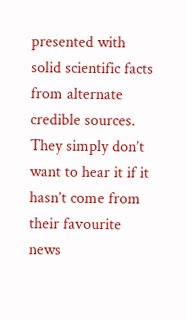presented with solid scientific facts from alternate credible sources. They simply don’t want to hear it if it hasn’t come from their favourite news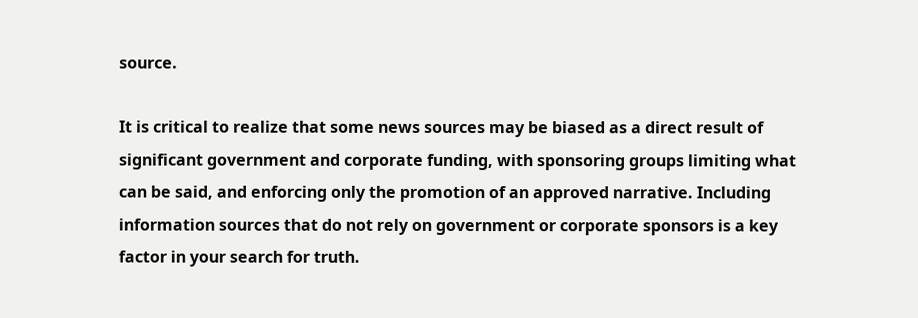source.

It is critical to realize that some news sources may be biased as a direct result of significant government and corporate funding, with sponsoring groups limiting what can be said, and enforcing only the promotion of an approved narrative. Including information sources that do not rely on government or corporate sponsors is a key factor in your search for truth.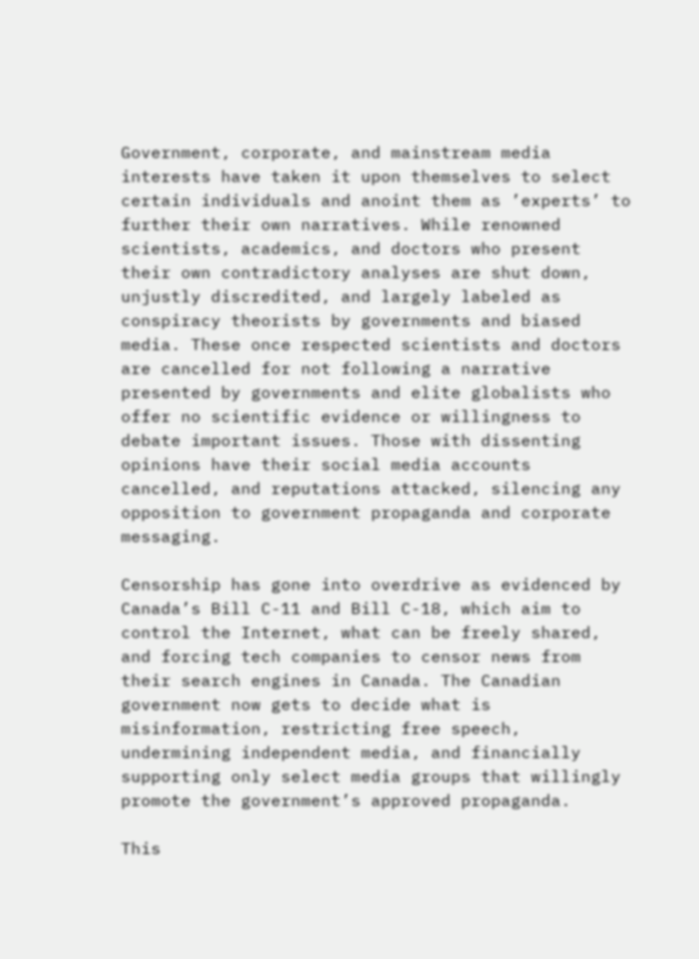Government, corporate, and mainstream media interests have taken it upon themselves to select certain individuals and anoint them as ’experts’ to further their own narratives. While renowned scientists, academics, and doctors who present their own contradictory analyses are shut down, unjustly discredited, and largely labeled as conspiracy theorists by governments and biased media. These once respected scientists and doctors are cancelled for not following a narrative presented by governments and elite globalists who offer no scientific evidence or willingness to debate important issues. Those with dissenting opinions have their social media accounts cancelled, and reputations attacked, silencing any opposition to government propaganda and corporate messaging.

Censorship has gone into overdrive as evidenced by Canada’s Bill C-11 and Bill C-18, which aim to control the Internet, what can be freely shared, and forcing tech companies to censor news from their search engines in Canada. The Canadian government now gets to decide what is misinformation, restricting free speech, undermining independent media, and financially supporting only select media groups that willingly promote the government’s approved propaganda.

This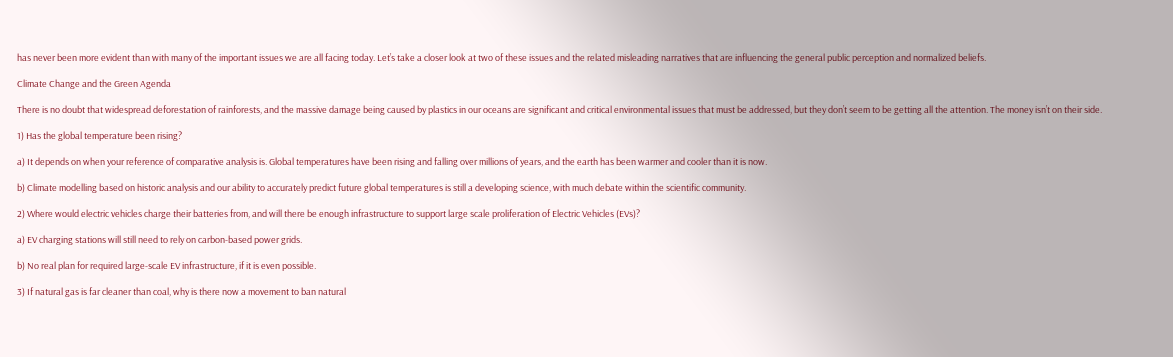has never been more evident than with many of the important issues we are all facing today. Let’s take a closer look at two of these issues and the related misleading narratives that are influencing the general public perception and normalized beliefs.

Climate Change and the Green Agenda

There is no doubt that widespread deforestation of rainforests, and the massive damage being caused by plastics in our oceans are significant and critical environmental issues that must be addressed, but they don’t seem to be getting all the attention. The money isn’t on their side.

1) Has the global temperature been rising?

a) It depends on when your reference of comparative analysis is. Global temperatures have been rising and falling over millions of years, and the earth has been warmer and cooler than it is now.

b) Climate modelling based on historic analysis and our ability to accurately predict future global temperatures is still a developing science, with much debate within the scientific community.

2) Where would electric vehicles charge their batteries from, and will there be enough infrastructure to support large scale proliferation of Electric Vehicles (EVs)?

a) EV charging stations will still need to rely on carbon-based power grids.

b) No real plan for required large-scale EV infrastructure, if it is even possible.

3) If natural gas is far cleaner than coal, why is there now a movement to ban natural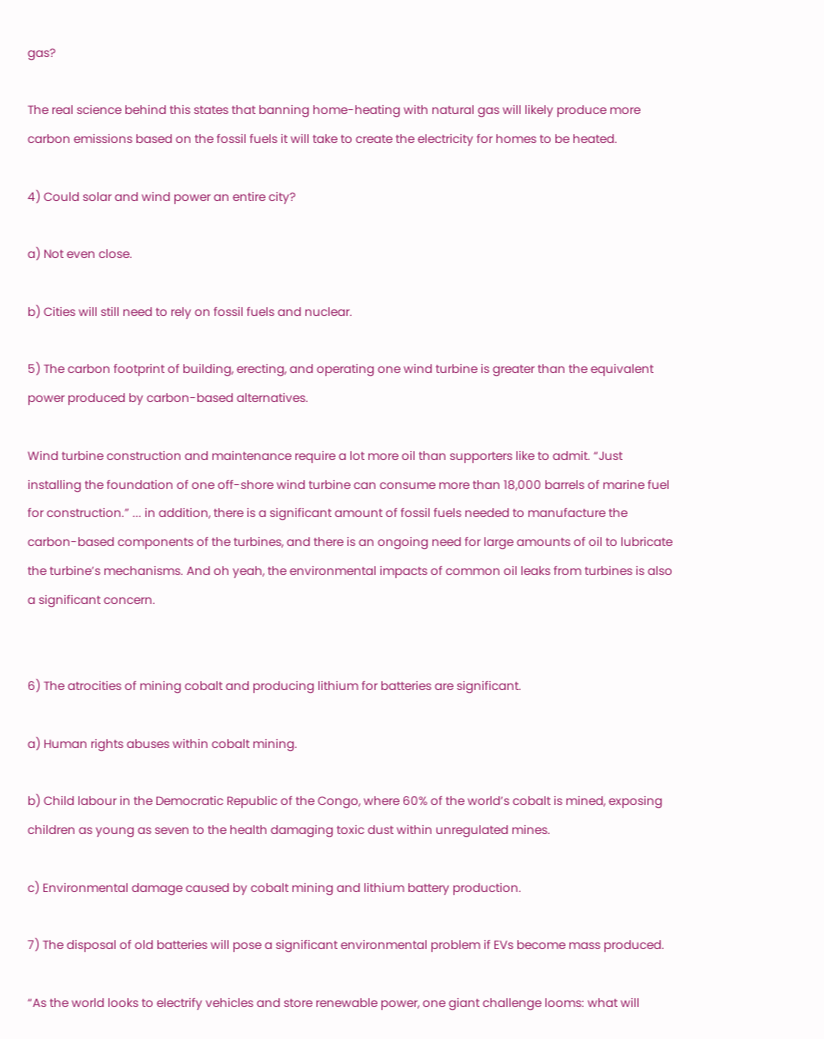gas?

The real science behind this states that banning home-heating with natural gas will likely produce more carbon emissions based on the fossil fuels it will take to create the electricity for homes to be heated.

4) Could solar and wind power an entire city?

a) Not even close.

b) Cities will still need to rely on fossil fuels and nuclear.

5) The carbon footprint of building, erecting, and operating one wind turbine is greater than the equivalent power produced by carbon-based alternatives.

Wind turbine construction and maintenance require a lot more oil than supporters like to admit. “Just installing the foundation of one off-shore wind turbine can consume more than 18,000 barrels of marine fuel for construction.” ... in addition, there is a significant amount of fossil fuels needed to manufacture the carbon-based components of the turbines, and there is an ongoing need for large amounts of oil to lubricate the turbine’s mechanisms. And oh yeah, the environmental impacts of common oil leaks from turbines is also a significant concern.


6) The atrocities of mining cobalt and producing lithium for batteries are significant.

a) Human rights abuses within cobalt mining.

b) Child labour in the Democratic Republic of the Congo, where 60% of the world’s cobalt is mined, exposing children as young as seven to the health damaging toxic dust within unregulated mines.

c) Environmental damage caused by cobalt mining and lithium battery production.

7) The disposal of old batteries will pose a significant environmental problem if EVs become mass produced.

“As the world looks to electrify vehicles and store renewable power, one giant challenge looms: what will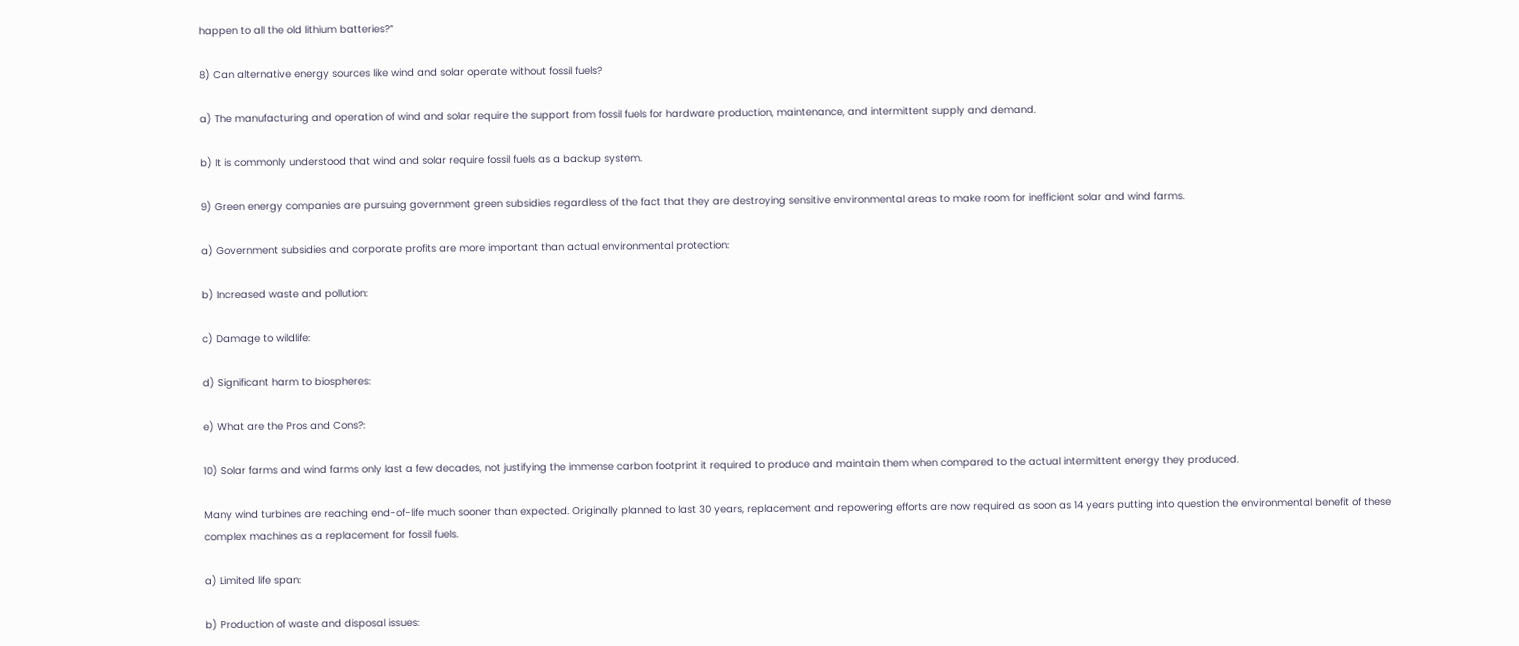happen to all the old lithium batteries?”

8) Can alternative energy sources like wind and solar operate without fossil fuels?

a) The manufacturing and operation of wind and solar require the support from fossil fuels for hardware production, maintenance, and intermittent supply and demand.

b) It is commonly understood that wind and solar require fossil fuels as a backup system.

9) Green energy companies are pursuing government green subsidies regardless of the fact that they are destroying sensitive environmental areas to make room for inefficient solar and wind farms.

a) Government subsidies and corporate profits are more important than actual environmental protection:

b) Increased waste and pollution:

c) Damage to wildlife:

d) Significant harm to biospheres:

e) What are the Pros and Cons?:

10) Solar farms and wind farms only last a few decades, not justifying the immense carbon footprint it required to produce and maintain them when compared to the actual intermittent energy they produced.

Many wind turbines are reaching end-of-life much sooner than expected. Originally planned to last 30 years, replacement and repowering efforts are now required as soon as 14 years putting into question the environmental benefit of these complex machines as a replacement for fossil fuels.

a) Limited life span:

b) Production of waste and disposal issues: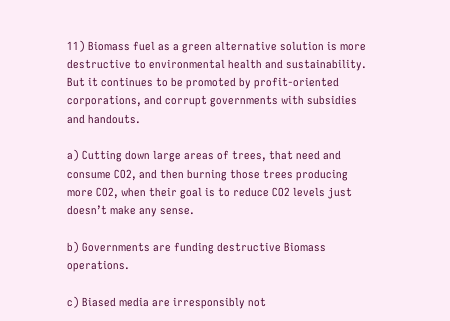11) Biomass fuel as a green alternative solution is more destructive to environmental health and sustainability. But it continues to be promoted by profit-oriented corporations, and corrupt governments with subsidies and handouts.

a) Cutting down large areas of trees, that need and consume CO2, and then burning those trees producing more CO2, when their goal is to reduce CO2 levels just doesn’t make any sense.

b) Governments are funding destructive Biomass operations.

c) Biased media are irresponsibly not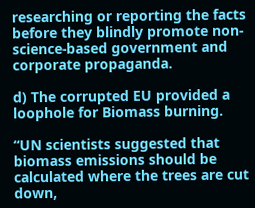researching or reporting the facts before they blindly promote non-science-based government and corporate propaganda.

d) The corrupted EU provided a loophole for Biomass burning.

“UN scientists suggested that biomass emissions should be calculated where the trees are cut down,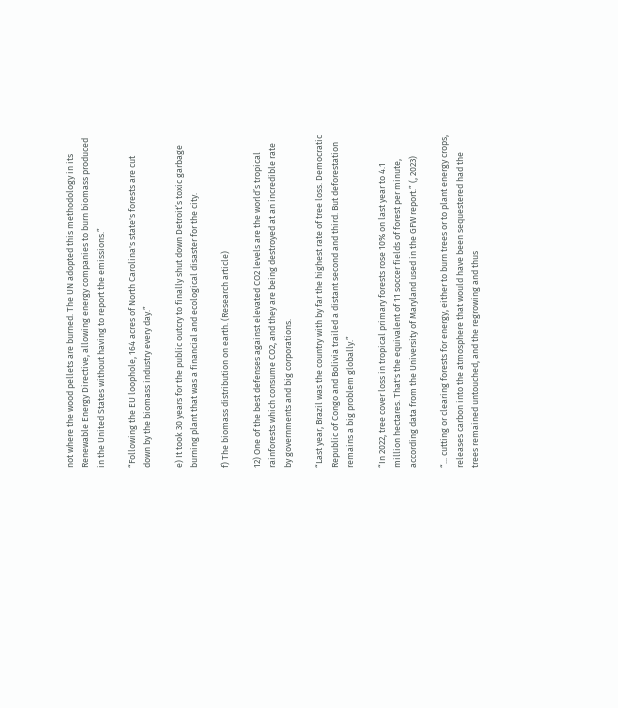not where the wood pellets are burned. The UN adopted this methodology in its Renewable Energy Directive, allowing energy companies to burn biomass produced in the United States without having to report the emissions.”

“Following the EU loophole, 164 acres of North Carolina's state's forests are cut down by the biomass industry every day.”

e) It took 30 years for the public outcry to finally shut down Detroit’s toxic garbage burning plant that was a financial and ecological disaster for the city.

f) The biomass distribution on earth. (Research article)

12) One of the best defenses against elevated CO2 levels are the world’s tropical rainforests which consume CO2, and they are being destroyed at an incredible rate by governments and big corporations.

“Last year, Brazil was the country with by far the highest rate of tree loss. Democratic Republic of Congo and Bolivia trailed a distant second and third. But deforestation remains a big problem globally.”

“In 2022, tree cover loss in tropical primary forests rose 10% on last year to 4.1 million hectares. That's the equivalent of 11 soccer fields of forest per minute, according data from the University of Maryland used in the GFW report.” (, 2023)

“... cutting or clearing forests for energy, either to burn trees or to plant energy crops, releases carbon into the atmosphere that would have been sequestered had the trees remained untouched, and the regrowing and thus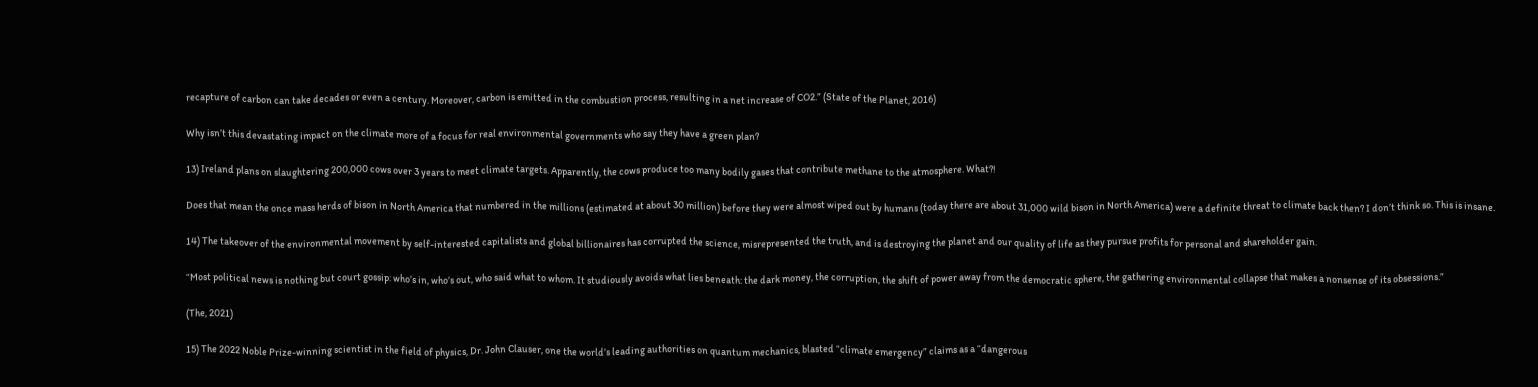recapture of carbon can take decades or even a century. Moreover, carbon is emitted in the combustion process, resulting in a net increase of CO2.” (State of the Planet, 2016)

Why isn’t this devastating impact on the climate more of a focus for real environmental governments who say they have a green plan?

13) Ireland plans on slaughtering 200,000 cows over 3 years to meet climate targets. Apparently, the cows produce too many bodily gases that contribute methane to the atmosphere. What?!

Does that mean the once mass herds of bison in North America that numbered in the millions (estimated at about 30 million) before they were almost wiped out by humans (today there are about 31,000 wild bison in North America) were a definite threat to climate back then? I don’t think so. This is insane.

14) The takeover of the environmental movement by self-interested capitalists and global billionaires has corrupted the science, misrepresented the truth, and is destroying the planet and our quality of life as they pursue profits for personal and shareholder gain.

“Most political news is nothing but court gossip: who’s in, who’s out, who said what to whom. It studiously avoids what lies beneath: the dark money, the corruption, the shift of power away from the democratic sphere, the gathering environmental collapse that makes a nonsense of its obsessions.”

(The, 2021)

15) The 2022 Noble Prize-winning scientist in the field of physics, Dr. John Clauser, one the world’s leading authorities on quantum mechanics, blasted “climate emergency” claims as a “dangerous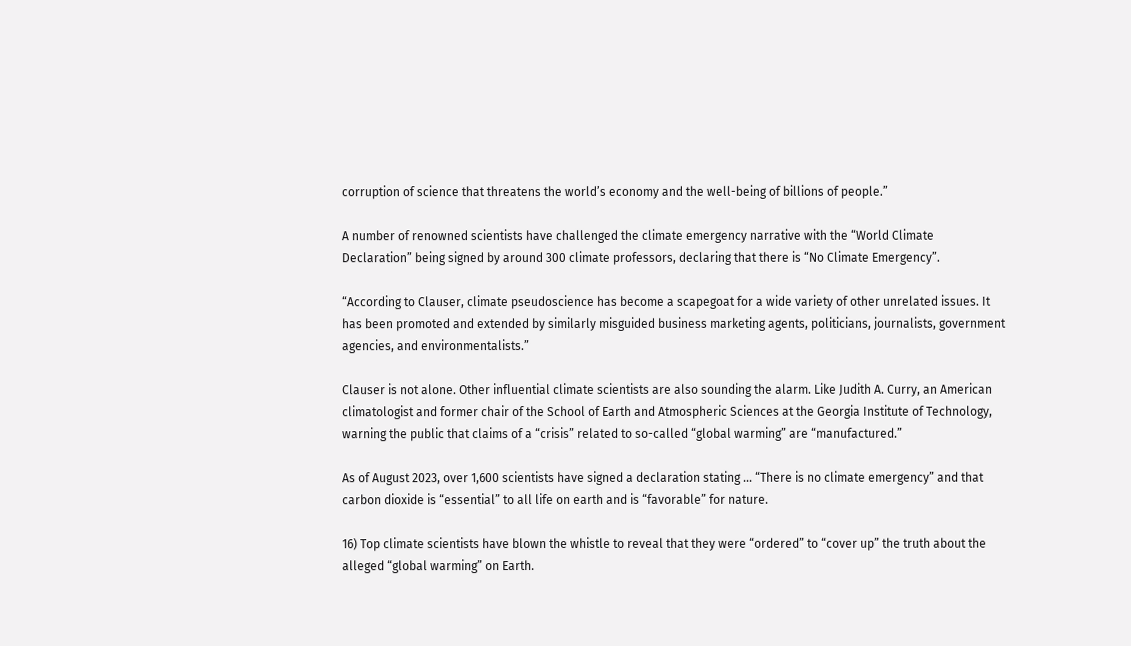corruption of science that threatens the world’s economy and the well-being of billions of people.”

A number of renowned scientists have challenged the climate emergency narrative with the “World Climate Declaration” being signed by around 300 climate professors, declaring that there is “No Climate Emergency”.

“According to Clauser, climate pseudoscience has become a scapegoat for a wide variety of other unrelated issues. It has been promoted and extended by similarly misguided business marketing agents, politicians, journalists, government agencies, and environmentalists.”

Clauser is not alone. Other influential climate scientists are also sounding the alarm. Like Judith A. Curry, an American climatologist and former chair of the School of Earth and Atmospheric Sciences at the Georgia Institute of Technology, warning the public that claims of a “crisis” related to so-called “global warming” are “manufactured.”

As of August 2023, over 1,600 scientists have signed a declaration stating ... “There is no climate emergency” and that carbon dioxide is “essential” to all life on earth and is “favorable” for nature.

16) Top climate scientists have blown the whistle to reveal that they were “ordered” to “cover up” the truth about the alleged “global warming” on Earth.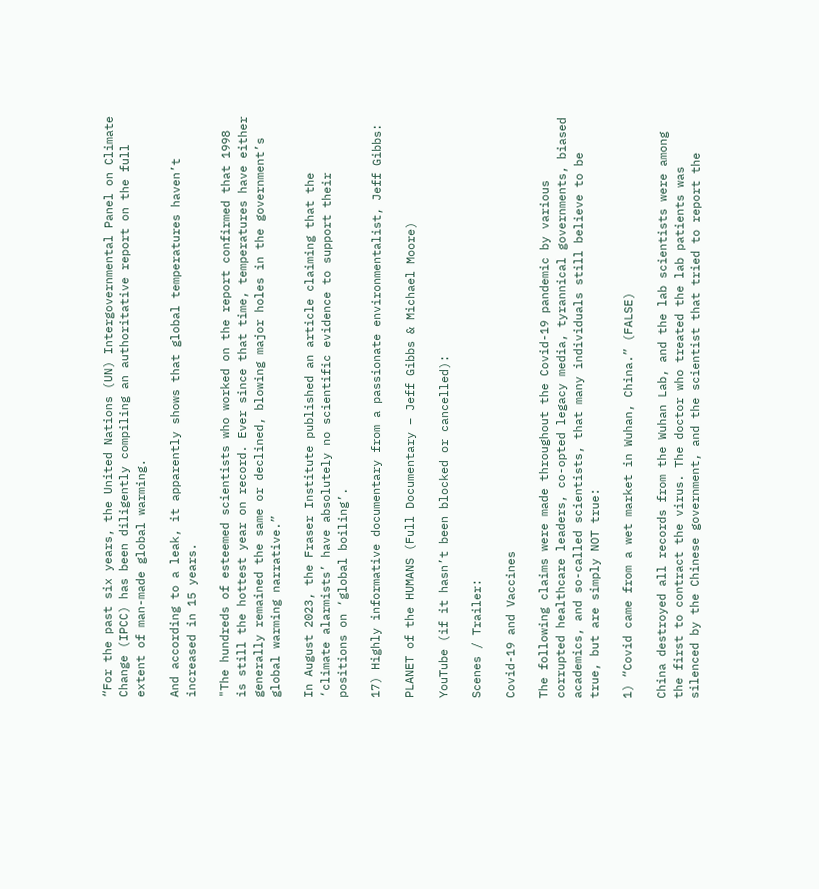“For the past six years, the United Nations (UN) Intergovernmental Panel on Climate Change (IPCC) has been diligently compiling an authoritative report on the full extent of man-made global warming.

And according to a leak, it apparently shows that global temperatures haven’t increased in 15 years.

"The hundreds of esteemed scientists who worked on the report confirmed that 1998 is still the hottest year on record. Ever since that time, temperatures have either generally remained the same or declined, blowing major holes in the government’s global warming narrative.”

In August 2023, the Fraser Institute published an article claiming that the ‘climate alarmists’ have absolutely no scientific evidence to support their positions on ‘global boiling’.

17) Highly informative documentary from a passionate environmentalist, Jeff Gibbs:

PLANET of the HUMANS (Full Documentary – Jeff Gibbs & Michael Moore)

YouTube (if it hasn’t been blocked or cancelled):

Scenes / Trailer:

Covid-19 and Vaccines

The following claims were made throughout the Covid-19 pandemic by various corrupted healthcare leaders, co-opted legacy media, tyrannical governments, biased academics, and so-called scientists, that many individuals still believe to be true, but are simply NOT true:

1) “Covid came from a wet market in Wuhan, China.” (FALSE)

China destroyed all records from the Wuhan Lab, and the lab scientists were among the first to contract the virus. The doctor who treated the lab patients was silenced by the Chinese government, and the scientist that tried to report the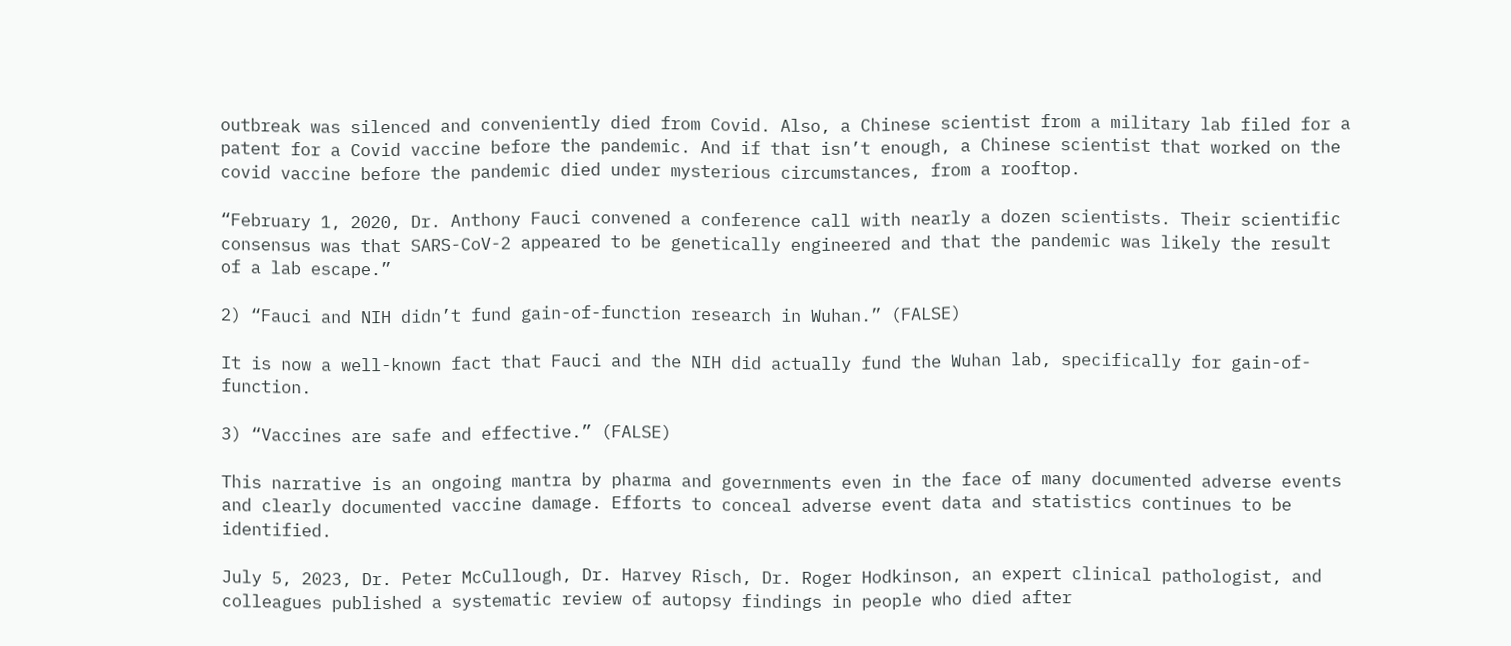outbreak was silenced and conveniently died from Covid. Also, a Chinese scientist from a military lab filed for a patent for a Covid vaccine before the pandemic. And if that isn’t enough, a Chinese scientist that worked on the covid vaccine before the pandemic died under mysterious circumstances, from a rooftop.

“February 1, 2020, Dr. Anthony Fauci convened a conference call with nearly a dozen scientists. Their scientific consensus was that SARS-CoV-2 appeared to be genetically engineered and that the pandemic was likely the result of a lab escape.”

2) “Fauci and NIH didn’t fund gain-of-function research in Wuhan.” (FALSE)

It is now a well-known fact that Fauci and the NIH did actually fund the Wuhan lab, specifically for gain-of-function.

3) “Vaccines are safe and effective.” (FALSE)

This narrative is an ongoing mantra by pharma and governments even in the face of many documented adverse events and clearly documented vaccine damage. Efforts to conceal adverse event data and statistics continues to be identified.

July 5, 2023, Dr. Peter McCullough, Dr. Harvey Risch, Dr. Roger Hodkinson, an expert clinical pathologist, and colleagues published a systematic review of autopsy findings in people who died after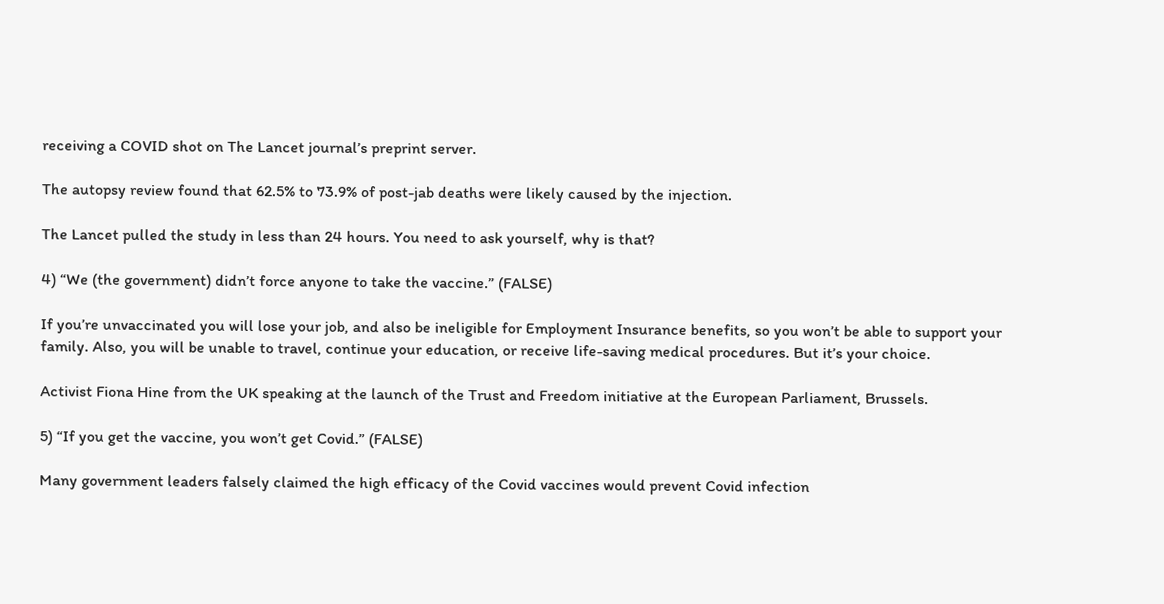receiving a COVID shot on The Lancet journal’s preprint server.

The autopsy review found that 62.5% to 73.9% of post-jab deaths were likely caused by the injection.

The Lancet pulled the study in less than 24 hours. You need to ask yourself, why is that?

4) “We (the government) didn’t force anyone to take the vaccine.” (FALSE)

If you’re unvaccinated you will lose your job, and also be ineligible for Employment Insurance benefits, so you won’t be able to support your family. Also, you will be unable to travel, continue your education, or receive life-saving medical procedures. But it’s your choice.

Activist Fiona Hine from the UK speaking at the launch of the Trust and Freedom initiative at the European Parliament, Brussels.

5) “If you get the vaccine, you won’t get Covid.” (FALSE)

Many government leaders falsely claimed the high efficacy of the Covid vaccines would prevent Covid infection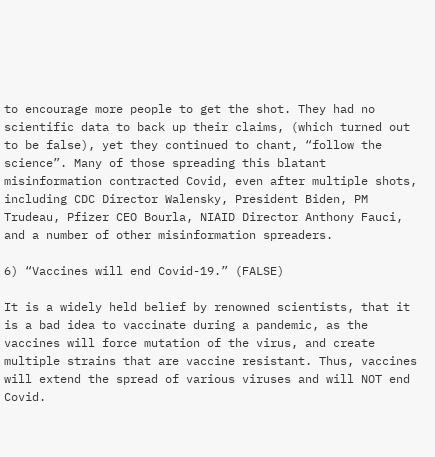to encourage more people to get the shot. They had no scientific data to back up their claims, (which turned out to be false), yet they continued to chant, “follow the science”. Many of those spreading this blatant misinformation contracted Covid, even after multiple shots, including CDC Director Walensky, President Biden, PM Trudeau, Pfizer CEO Bourla, NIAID Director Anthony Fauci, and a number of other misinformation spreaders.

6) “Vaccines will end Covid-19.” (FALSE)

It is a widely held belief by renowned scientists, that it is a bad idea to vaccinate during a pandemic, as the vaccines will force mutation of the virus, and create multiple strains that are vaccine resistant. Thus, vaccines will extend the spread of various viruses and will NOT end Covid.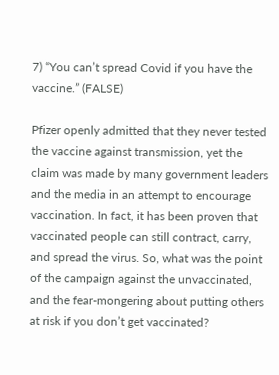7) “You can’t spread Covid if you have the vaccine.” (FALSE)

Pfizer openly admitted that they never tested the vaccine against transmission, yet the claim was made by many government leaders and the media in an attempt to encourage vaccination. In fact, it has been proven that vaccinated people can still contract, carry, and spread the virus. So, what was the point of the campaign against the unvaccinated, and the fear-mongering about putting others at risk if you don’t get vaccinated?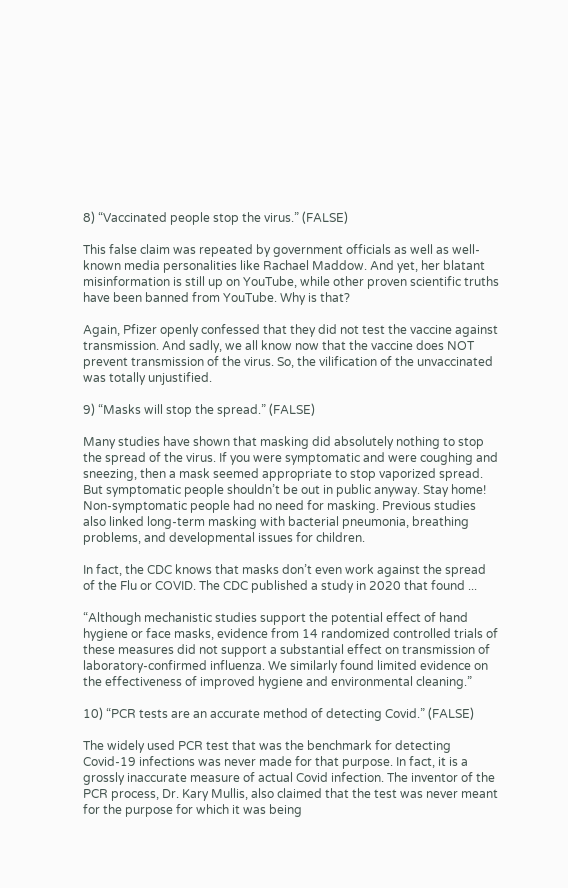8) “Vaccinated people stop the virus.” (FALSE)

This false claim was repeated by government officials as well as well-known media personalities like Rachael Maddow. And yet, her blatant misinformation is still up on YouTube, while other proven scientific truths have been banned from YouTube. Why is that?

Again, Pfizer openly confessed that they did not test the vaccine against transmission. And sadly, we all know now that the vaccine does NOT prevent transmission of the virus. So, the vilification of the unvaccinated was totally unjustified.

9) “Masks will stop the spread.” (FALSE)

Many studies have shown that masking did absolutely nothing to stop the spread of the virus. If you were symptomatic and were coughing and sneezing, then a mask seemed appropriate to stop vaporized spread. But symptomatic people shouldn’t be out in public anyway. Stay home! Non-symptomatic people had no need for masking. Previous studies also linked long-term masking with bacterial pneumonia, breathing problems, and developmental issues for children.

In fact, the CDC knows that masks don’t even work against the spread of the Flu or COVID. The CDC published a study in 2020 that found ...

“Although mechanistic studies support the potential effect of hand hygiene or face masks, evidence from 14 randomized controlled trials of these measures did not support a substantial effect on transmission of laboratory-confirmed influenza. We similarly found limited evidence on the effectiveness of improved hygiene and environmental cleaning.”

10) “PCR tests are an accurate method of detecting Covid.” (FALSE)

The widely used PCR test that was the benchmark for detecting Covid-19 infections was never made for that purpose. In fact, it is a grossly inaccurate measure of actual Covid infection. The inventor of the PCR process, Dr. Kary Mullis, also claimed that the test was never meant for the purpose for which it was being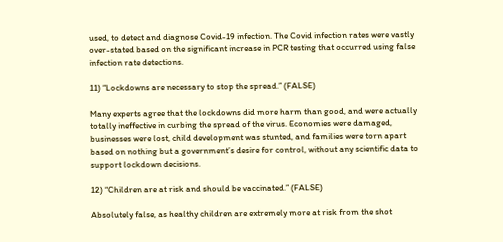used, to detect and diagnose Covid-19 infection. The Covid infection rates were vastly over-stated based on the significant increase in PCR testing that occurred using false infection rate detections.

11) “Lockdowns are necessary to stop the spread.” (FALSE)

Many experts agree that the lockdowns did more harm than good, and were actually totally ineffective in curbing the spread of the virus. Economies were damaged, businesses were lost, child development was stunted, and families were torn apart based on nothing but a government’s desire for control, without any scientific data to support lockdown decisions.

12) “Children are at risk and should be vaccinated.” (FALSE)

Absolutely false, as healthy children are extremely more at risk from the shot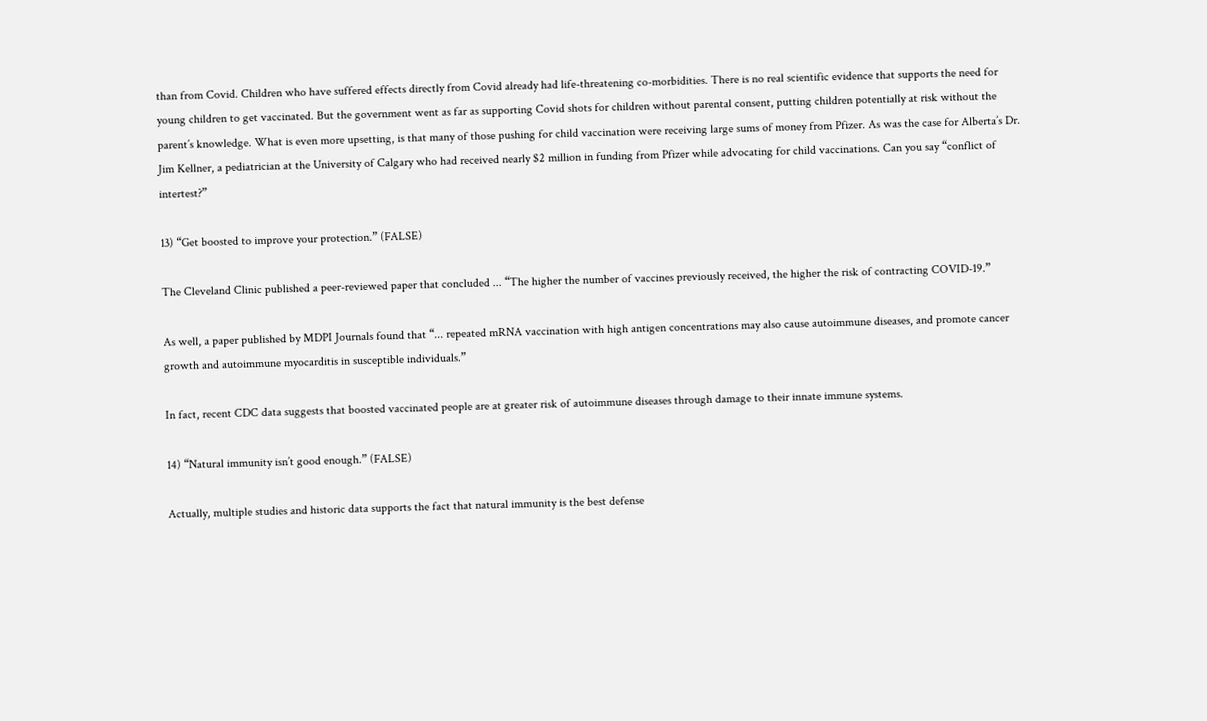than from Covid. Children who have suffered effects directly from Covid already had life-threatening co-morbidities. There is no real scientific evidence that supports the need for young children to get vaccinated. But the government went as far as supporting Covid shots for children without parental consent, putting children potentially at risk without the parent’s knowledge. What is even more upsetting, is that many of those pushing for child vaccination were receiving large sums of money from Pfizer. As was the case for Alberta’s Dr. Jim Kellner, a pediatrician at the University of Calgary who had received nearly $2 million in funding from Pfizer while advocating for child vaccinations. Can you say “conflict of intertest?”

13) “Get boosted to improve your protection.” (FALSE)

The Cleveland Clinic published a peer-reviewed paper that concluded ... “The higher the number of vaccines previously received, the higher the risk of contracting COVID-19.”

As well, a paper published by MDPI Journals found that “... repeated mRNA vaccination with high antigen concentrations may also cause autoimmune diseases, and promote cancer growth and autoimmune myocarditis in susceptible individuals.”

In fact, recent CDC data suggests that boosted vaccinated people are at greater risk of autoimmune diseases through damage to their innate immune systems.

14) “Natural immunity isn’t good enough.” (FALSE)

Actually, multiple studies and historic data supports the fact that natural immunity is the best defense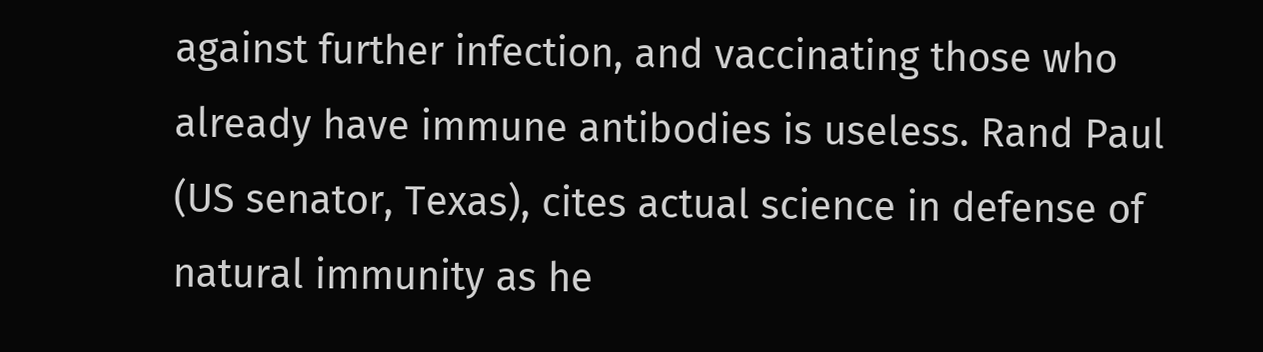against further infection, and vaccinating those who already have immune antibodies is useless. Rand Paul (US senator, Texas), cites actual science in defense of natural immunity as he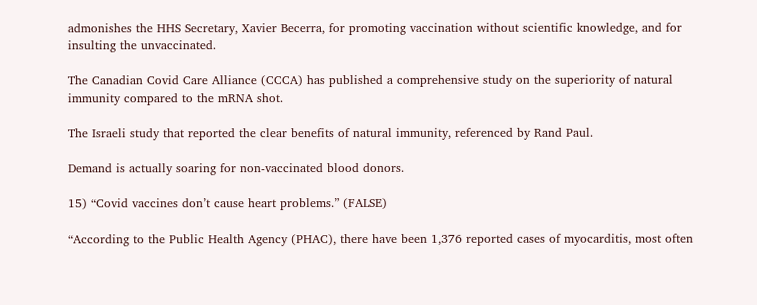admonishes the HHS Secretary, Xavier Becerra, for promoting vaccination without scientific knowledge, and for insulting the unvaccinated.

The Canadian Covid Care Alliance (CCCA) has published a comprehensive study on the superiority of natural immunity compared to the mRNA shot.

The Israeli study that reported the clear benefits of natural immunity, referenced by Rand Paul.

Demand is actually soaring for non-vaccinated blood donors.

15) “Covid vaccines don’t cause heart problems.” (FALSE)

“According to the Public Health Agency (PHAC), there have been 1,376 reported cases of myocarditis, most often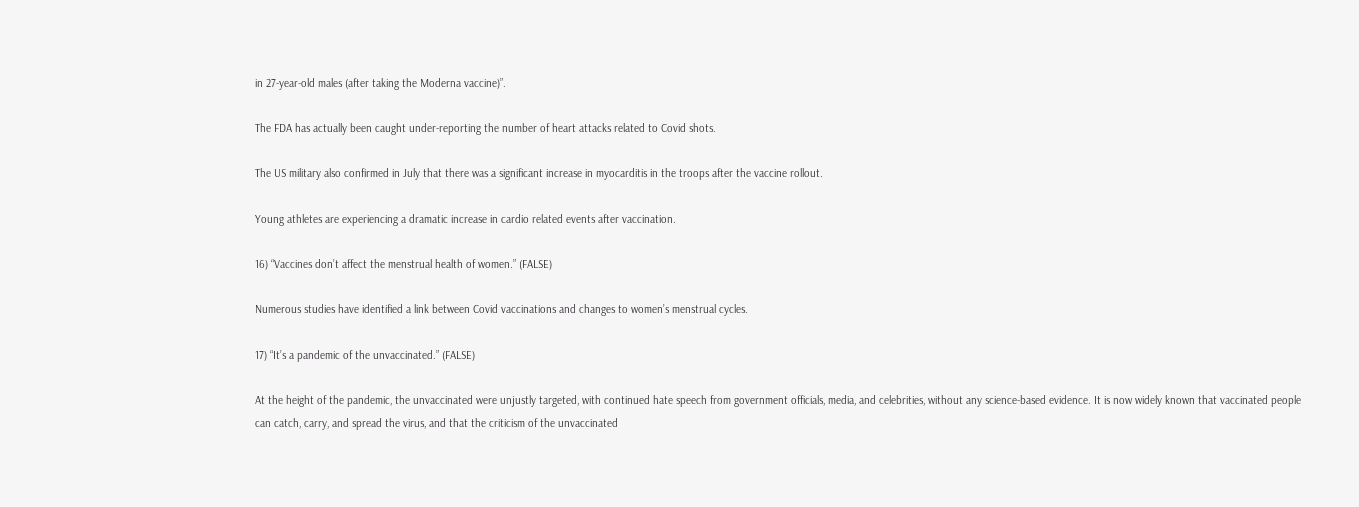in 27-year-old males (after taking the Moderna vaccine)”.

The FDA has actually been caught under-reporting the number of heart attacks related to Covid shots.

The US military also confirmed in July that there was a significant increase in myocarditis in the troops after the vaccine rollout.

Young athletes are experiencing a dramatic increase in cardio related events after vaccination.

16) “Vaccines don’t affect the menstrual health of women.” (FALSE)

Numerous studies have identified a link between Covid vaccinations and changes to women’s menstrual cycles.

17) “It’s a pandemic of the unvaccinated.” (FALSE)

At the height of the pandemic, the unvaccinated were unjustly targeted, with continued hate speech from government officials, media, and celebrities, without any science-based evidence. It is now widely known that vaccinated people can catch, carry, and spread the virus, and that the criticism of the unvaccinated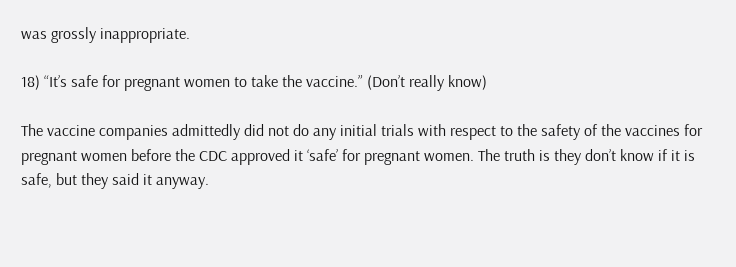was grossly inappropriate.

18) “It’s safe for pregnant women to take the vaccine.” (Don’t really know)

The vaccine companies admittedly did not do any initial trials with respect to the safety of the vaccines for pregnant women before the CDC approved it ‘safe’ for pregnant women. The truth is they don’t know if it is safe, but they said it anyway.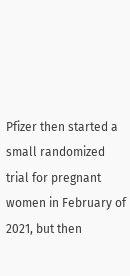Pfizer then started a small randomized trial for pregnant women in February of 2021, but then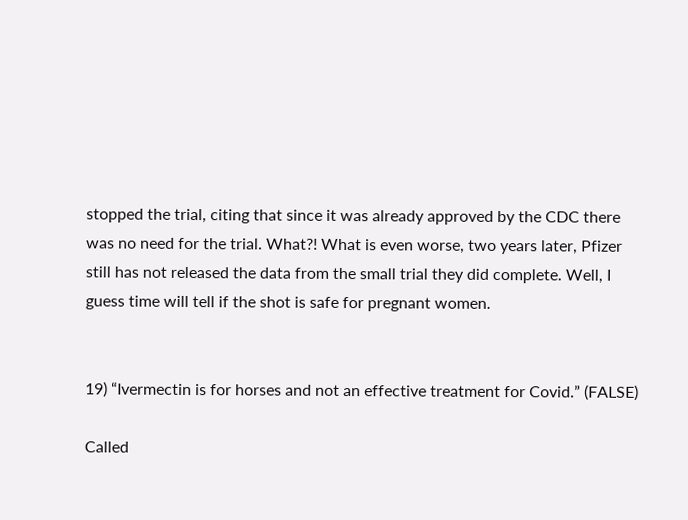stopped the trial, citing that since it was already approved by the CDC there was no need for the trial. What?! What is even worse, two years later, Pfizer still has not released the data from the small trial they did complete. Well, I guess time will tell if the shot is safe for pregnant women.


19) “Ivermectin is for horses and not an effective treatment for Covid.” (FALSE)

Called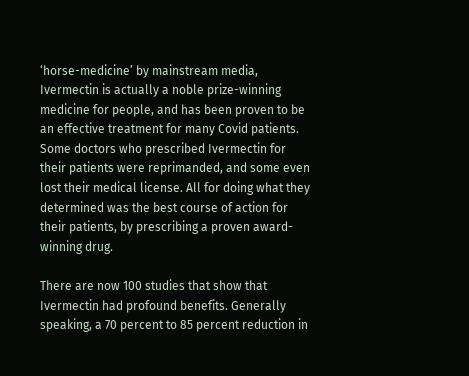‘horse-medicine’ by mainstream media, Ivermectin is actually a noble prize-winning medicine for people, and has been proven to be an effective treatment for many Covid patients. Some doctors who prescribed Ivermectin for their patients were reprimanded, and some even lost their medical license. All for doing what they determined was the best course of action for their patients, by prescribing a proven award-winning drug.

There are now 100 studies that show that Ivermectin had profound benefits. Generally speaking, a 70 percent to 85 percent reduction in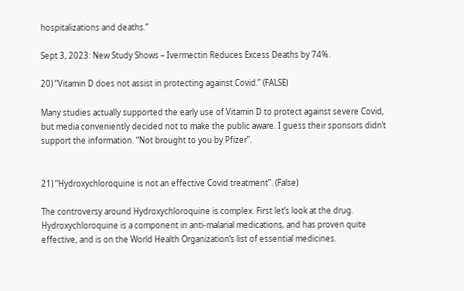hospitalizations and deaths.”

Sept 3, 2023: New Study Shows – Ivermectin Reduces Excess Deaths by 74%.

20) “Vitamin D does not assist in protecting against Covid.” (FALSE)

Many studies actually supported the early use of Vitamin D to protect against severe Covid, but media conveniently decided not to make the public aware. I guess their sponsors didn’t support the information. “Not brought to you by Pfizer”.


21) “Hydroxychloroquine is not an effective Covid treatment”. (False)

The controversy around Hydroxychloroquine is complex. First let’s look at the drug. Hydroxychloroquine is a component in anti-malarial medications, and has proven quite effective, and is on the World Health Organization’s list of essential medicines.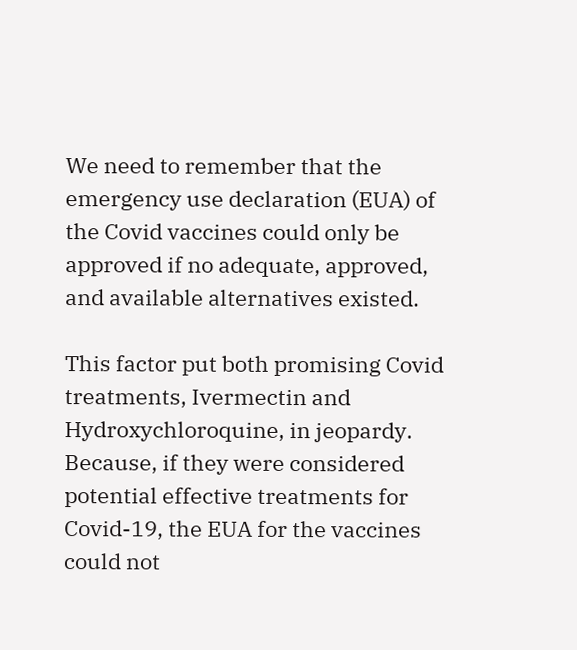We need to remember that the emergency use declaration (EUA) of the Covid vaccines could only be approved if no adequate, approved, and available alternatives existed.

This factor put both promising Covid treatments, Ivermectin and Hydroxychloroquine, in jeopardy. Because, if they were considered potential effective treatments for Covid-19, the EUA for the vaccines could not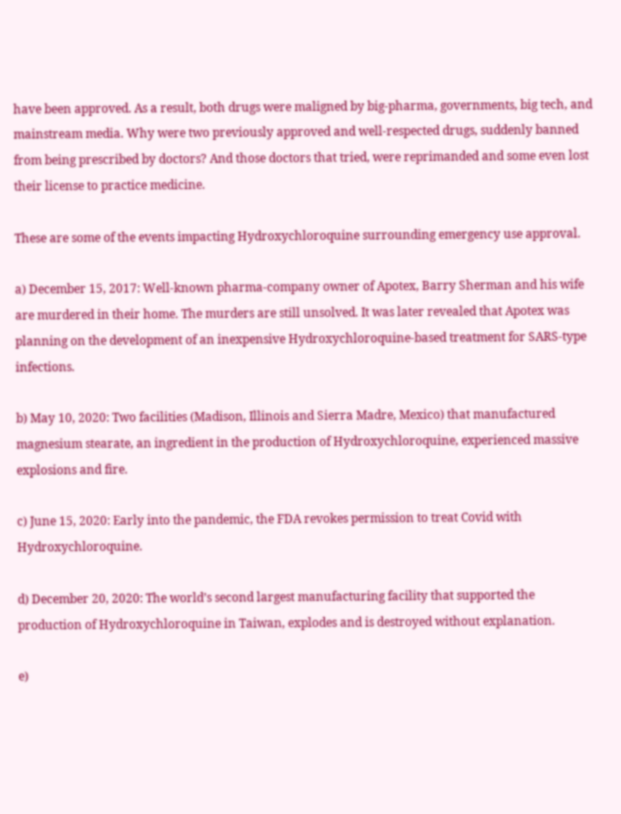have been approved. As a result, both drugs were maligned by big-pharma, governments, big tech, and mainstream media. Why were two previously approved and well-respected drugs, suddenly banned from being prescribed by doctors? And those doctors that tried, were reprimanded and some even lost their license to practice medicine.

These are some of the events impacting Hydroxychloroquine surrounding emergency use approval.

a) December 15, 2017: Well-known pharma-company owner of Apotex, Barry Sherman and his wife are murdered in their home. The murders are still unsolved. It was later revealed that Apotex was planning on the development of an inexpensive Hydroxychloroquine-based treatment for SARS-type infections.

b) May 10, 2020: Two facilities (Madison, Illinois and Sierra Madre, Mexico) that manufactured magnesium stearate, an ingredient in the production of Hydroxychloroquine, experienced massive explosions and fire.

c) June 15, 2020: Early into the pandemic, the FDA revokes permission to treat Covid with Hydroxychloroquine.

d) December 20, 2020: The world’s second largest manufacturing facility that supported the production of Hydroxychloroquine in Taiwan, explodes and is destroyed without explanation.

e)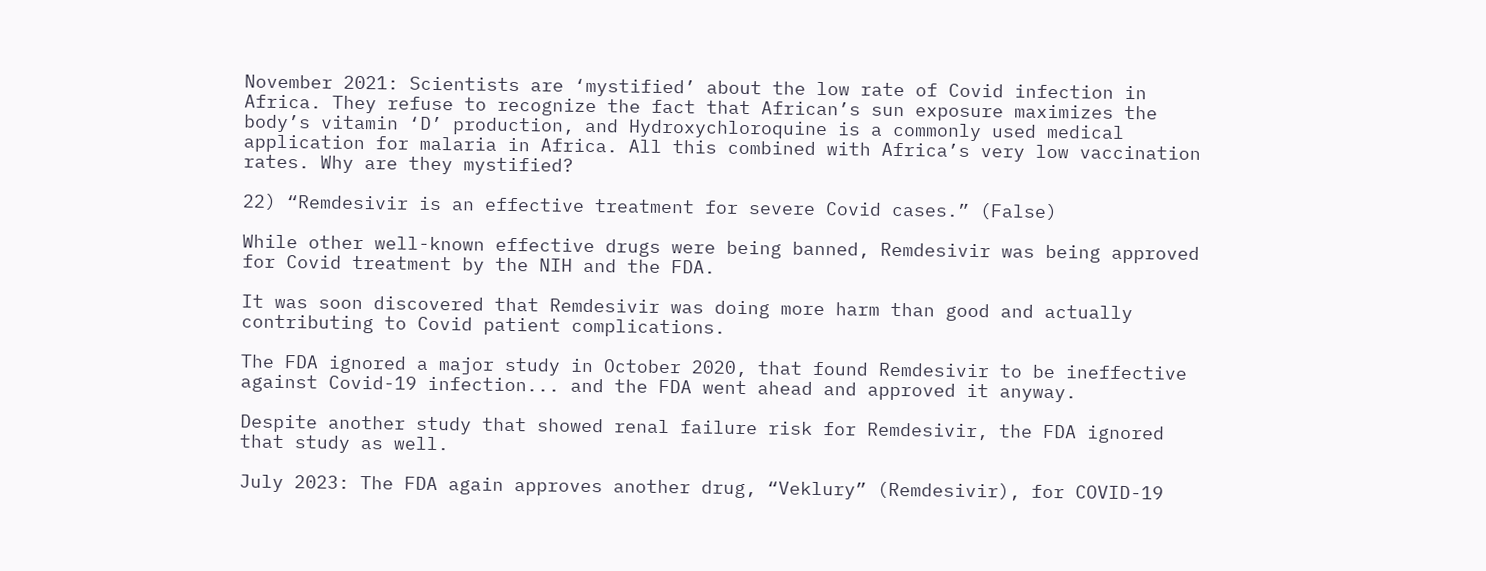November 2021: Scientists are ‘mystified’ about the low rate of Covid infection in Africa. They refuse to recognize the fact that African’s sun exposure maximizes the body’s vitamin ‘D’ production, and Hydroxychloroquine is a commonly used medical application for malaria in Africa. All this combined with Africa’s very low vaccination rates. Why are they mystified?

22) “Remdesivir is an effective treatment for severe Covid cases.” (False)

While other well-known effective drugs were being banned, Remdesivir was being approved for Covid treatment by the NIH and the FDA.

It was soon discovered that Remdesivir was doing more harm than good and actually contributing to Covid patient complications.

The FDA ignored a major study in October 2020, that found Remdesivir to be ineffective against Covid-19 infection... and the FDA went ahead and approved it anyway.

Despite another study that showed renal failure risk for Remdesivir, the FDA ignored that study as well.

July 2023: The FDA again approves another drug, “Veklury” (Remdesivir), for COVID-19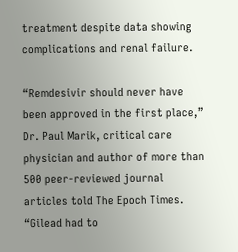treatment despite data showing complications and renal failure.

“Remdesivir should never have been approved in the first place,” Dr. Paul Marik, critical care physician and author of more than 500 peer-reviewed journal articles told The Epoch Times. “Gilead had to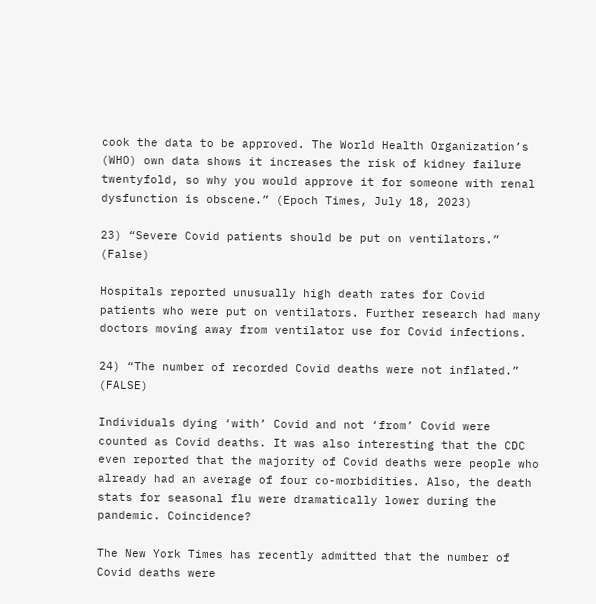cook the data to be approved. The World Health Organization’s (WHO) own data shows it increases the risk of kidney failure twentyfold, so why you would approve it for someone with renal dysfunction is obscene.” (Epoch Times, July 18, 2023)

23) “Severe Covid patients should be put on ventilators.” (False)

Hospitals reported unusually high death rates for Covid patients who were put on ventilators. Further research had many doctors moving away from ventilator use for Covid infections.

24) “The number of recorded Covid deaths were not inflated.” (FALSE)

Individuals dying ‘with’ Covid and not ‘from’ Covid were counted as Covid deaths. It was also interesting that the CDC even reported that the majority of Covid deaths were people who already had an average of four co-morbidities. Also, the death stats for seasonal flu were dramatically lower during the pandemic. Coincidence?

The New York Times has recently admitted that the number of Covid deaths were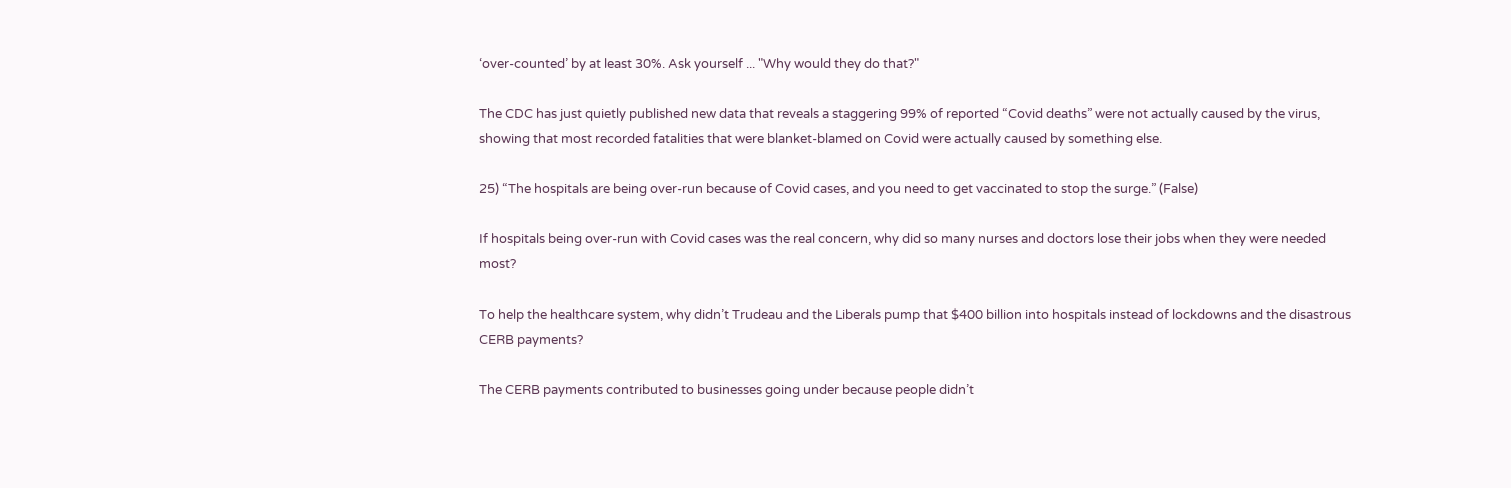‘over-counted’ by at least 30%. Ask yourself ... "Why would they do that?"

The CDC has just quietly published new data that reveals a staggering 99% of reported “Covid deaths” were not actually caused by the virus, showing that most recorded fatalities that were blanket-blamed on Covid were actually caused by something else.

25) “The hospitals are being over-run because of Covid cases, and you need to get vaccinated to stop the surge.” (False)

If hospitals being over-run with Covid cases was the real concern, why did so many nurses and doctors lose their jobs when they were needed most?

To help the healthcare system, why didn’t Trudeau and the Liberals pump that $400 billion into hospitals instead of lockdowns and the disastrous CERB payments?

The CERB payments contributed to businesses going under because people didn’t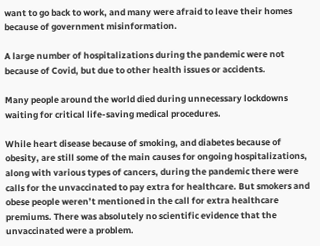want to go back to work, and many were afraid to leave their homes because of government misinformation.

A large number of hospitalizations during the pandemic were not because of Covid, but due to other health issues or accidents.

Many people around the world died during unnecessary lockdowns waiting for critical life-saving medical procedures.

While heart disease because of smoking, and diabetes because of obesity, are still some of the main causes for ongoing hospitalizations, along with various types of cancers, during the pandemic there were calls for the unvaccinated to pay extra for healthcare. But smokers and obese people weren’t mentioned in the call for extra healthcare premiums. There was absolutely no scientific evidence that the unvaccinated were a problem.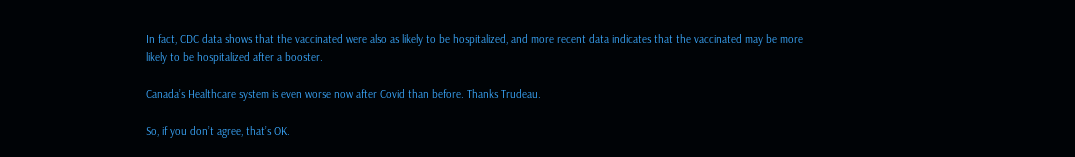In fact, CDC data shows that the vaccinated were also as likely to be hospitalized, and more recent data indicates that the vaccinated may be more likely to be hospitalized after a booster.

Canada’s Healthcare system is even worse now after Covid than before. Thanks Trudeau.

So, if you don’t agree, that’s OK.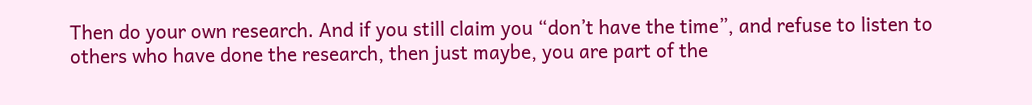Then do your own research. And if you still claim you “don’t have the time”, and refuse to listen to others who have done the research, then just maybe, you are part of the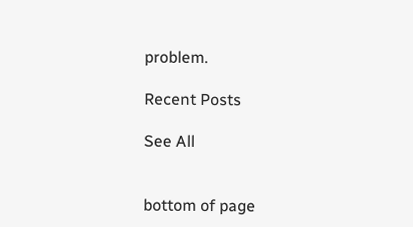problem.

Recent Posts

See All


bottom of page